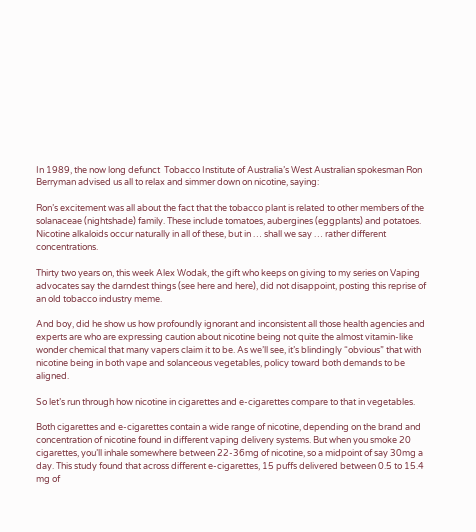In 1989, the now long defunct  Tobacco Institute of Australia’s West Australian spokesman Ron Berryman advised us all to relax and simmer down on nicotine, saying:

Ron’s excitement was all about the fact that the tobacco plant is related to other members of the solanaceae (nightshade) family. These include tomatoes, aubergines (eggplants) and potatoes. Nicotine alkaloids occur naturally in all of these, but in … shall we say … rather different concentrations.

Thirty two years on, this week Alex Wodak, the gift who keeps on giving to my series on Vaping advocates say the darndest things (see here and here), did not disappoint, posting this reprise of an old tobacco industry meme.

And boy, did he show us how profoundly ignorant and inconsistent all those health agencies and experts are who are expressing caution about nicotine being not quite the almost vitamin-like wonder chemical that many vapers claim it to be. As we’ll see, it’s blindingly “obvious” that with nicotine being in both vape and solanceous vegetables, policy toward both demands to be aligned.

So let’s run through how nicotine in cigarettes and e-cigarettes compare to that in vegetables.

Both cigarettes and e-cigarettes contain a wide range of nicotine, depending on the brand and concentration of nicotine found in different vaping delivery systems. But when you smoke 20 cigarettes, you’ll inhale somewhere between 22-36mg of nicotine, so a midpoint of say 30mg a day. This study found that across different e-cigarettes, 15 puffs delivered between 0.5 to 15.4 mg of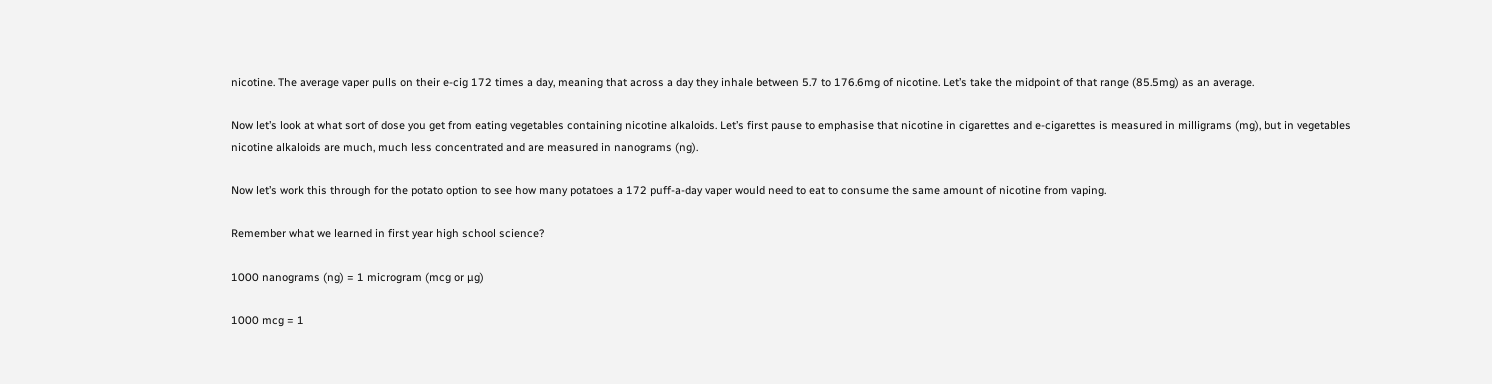nicotine. The average vaper pulls on their e-cig 172 times a day, meaning that across a day they inhale between 5.7 to 176.6mg of nicotine. Let’s take the midpoint of that range (85.5mg) as an average.

Now let’s look at what sort of dose you get from eating vegetables containing nicotine alkaloids. Let’s first pause to emphasise that nicotine in cigarettes and e-cigarettes is measured in milligrams (mg), but in vegetables nicotine alkaloids are much, much less concentrated and are measured in nanograms (ng).

Now let’s work this through for the potato option to see how many potatoes a 172 puff-a-day vaper would need to eat to consume the same amount of nicotine from vaping.

Remember what we learned in first year high school science?

1000 nanograms (ng) = 1 microgram (mcg or µg)

1000 mcg = 1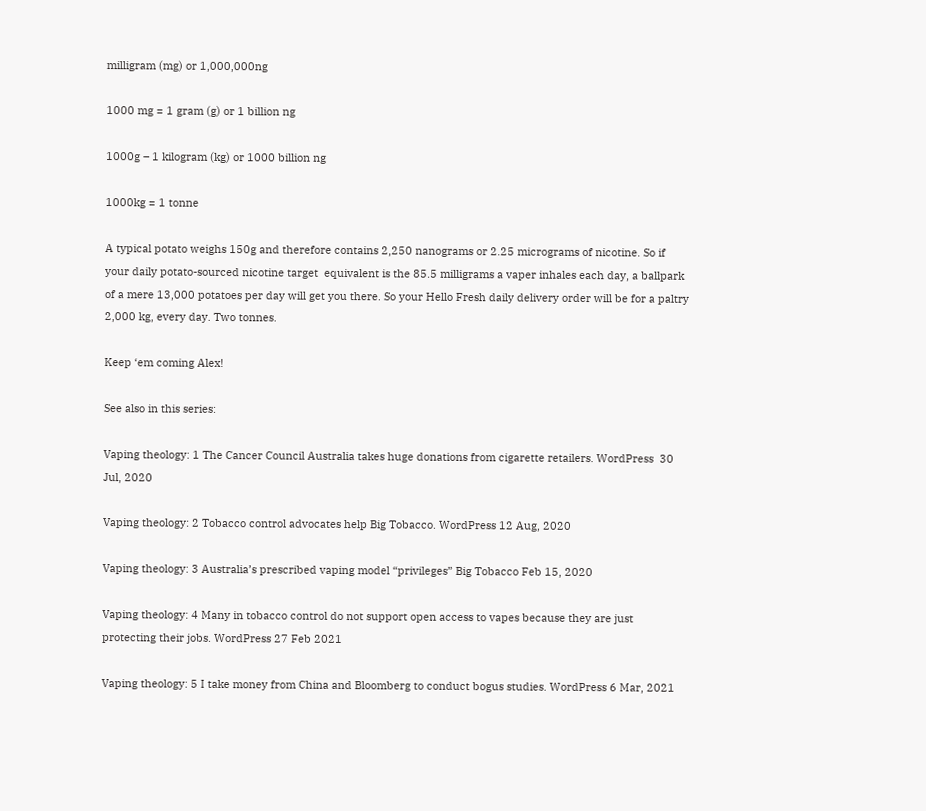milligram (mg) or 1,000,000ng

1000 mg = 1 gram (g) or 1 billion ng

1000g – 1 kilogram (kg) or 1000 billion ng

1000kg = 1 tonne

A typical potato weighs 150g and therefore contains 2,250 nanograms or 2.25 micrograms of nicotine. So if your daily potato-sourced nicotine target  equivalent is the 85.5 milligrams a vaper inhales each day, a ballpark of a mere 13,000 potatoes per day will get you there. So your Hello Fresh daily delivery order will be for a paltry 2,000 kg, every day. Two tonnes.

Keep ‘em coming Alex!

See also in this series:

Vaping theology: 1 The Cancer Council Australia takes huge donations from cigarette retailers. WordPress  30 Jul, 2020

Vaping theology: 2 Tobacco control advocates help Big Tobacco. WordPress 12 Aug, 2020

Vaping theology: 3 Australia’s prescribed vaping model “privileges” Big Tobacco Feb 15, 2020

Vaping theology: 4 Many in tobacco control do not support open access to vapes because they are just protecting their jobs. WordPress 27 Feb 2021

Vaping theology: 5 I take money from China and Bloomberg to conduct bogus studies. WordPress 6 Mar, 2021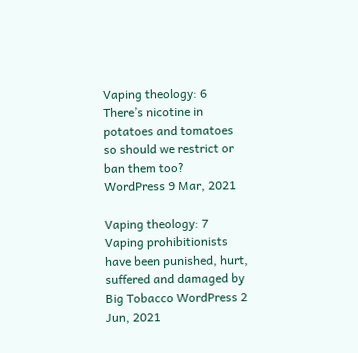Vaping theology: 6 There’s nicotine in potatoes and tomatoes so should we restrict or ban them too? WordPress 9 Mar, 2021

Vaping theology: 7 Vaping prohibitionists have been punished, hurt, suffered and damaged by Big Tobacco WordPress 2 Jun, 2021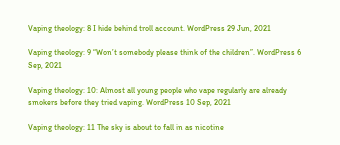Vaping theology: 8 I hide behind troll account. WordPress 29 Jun, 2021

Vaping theology: 9 “Won’t somebody please think of the children”. WordPress 6 Sep, 2021

Vaping theology: 10: Almost all young people who vape regularly are already smokers before they tried vaping. WordPress 10 Sep, 2021

Vaping theology: 11 The sky is about to fall in as nicotine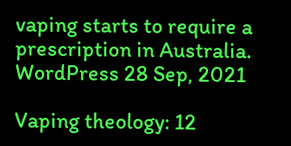vaping starts to require a prescription in Australia. WordPress 28 Sep, 2021

Vaping theology: 12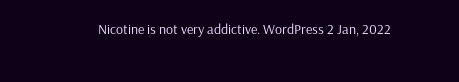Nicotine is not very addictive. WordPress 2 Jan, 2022